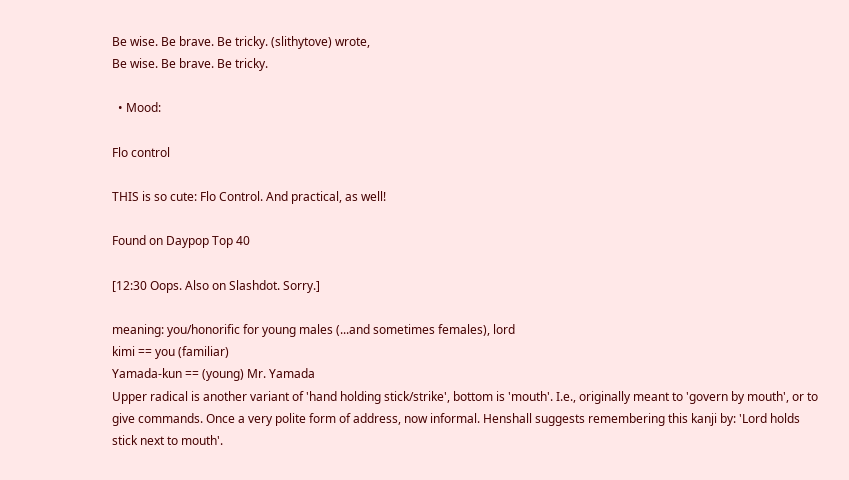Be wise. Be brave. Be tricky. (slithytove) wrote,
Be wise. Be brave. Be tricky.

  • Mood:

Flo control

THIS is so cute: Flo Control. And practical, as well!

Found on Daypop Top 40

[12:30 Oops. Also on Slashdot. Sorry.]

meaning: you/honorific for young males (...and sometimes females), lord
kimi == you (familiar)
Yamada-kun == (young) Mr. Yamada
Upper radical is another variant of 'hand holding stick/strike', bottom is 'mouth'. I.e., originally meant to 'govern by mouth', or to give commands. Once a very polite form of address, now informal. Henshall suggests remembering this kanji by: 'Lord holds stick next to mouth'.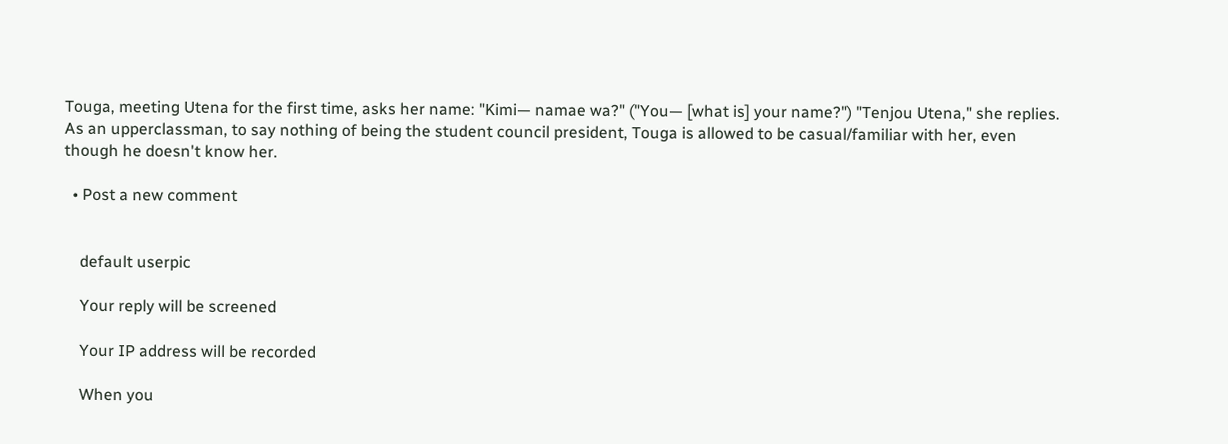Touga, meeting Utena for the first time, asks her name: "Kimi— namae wa?" ("You— [what is] your name?") "Tenjou Utena," she replies. As an upperclassman, to say nothing of being the student council president, Touga is allowed to be casual/familiar with her, even though he doesn't know her.

  • Post a new comment


    default userpic

    Your reply will be screened

    Your IP address will be recorded

    When you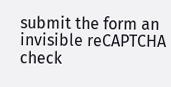submit the form an invisible reCAPTCHA check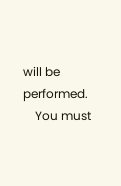will be performed.
    You must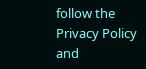follow the Privacy Policy and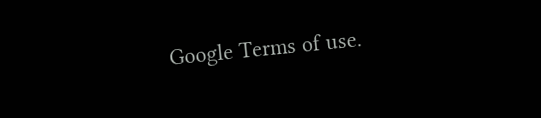Google Terms of use.